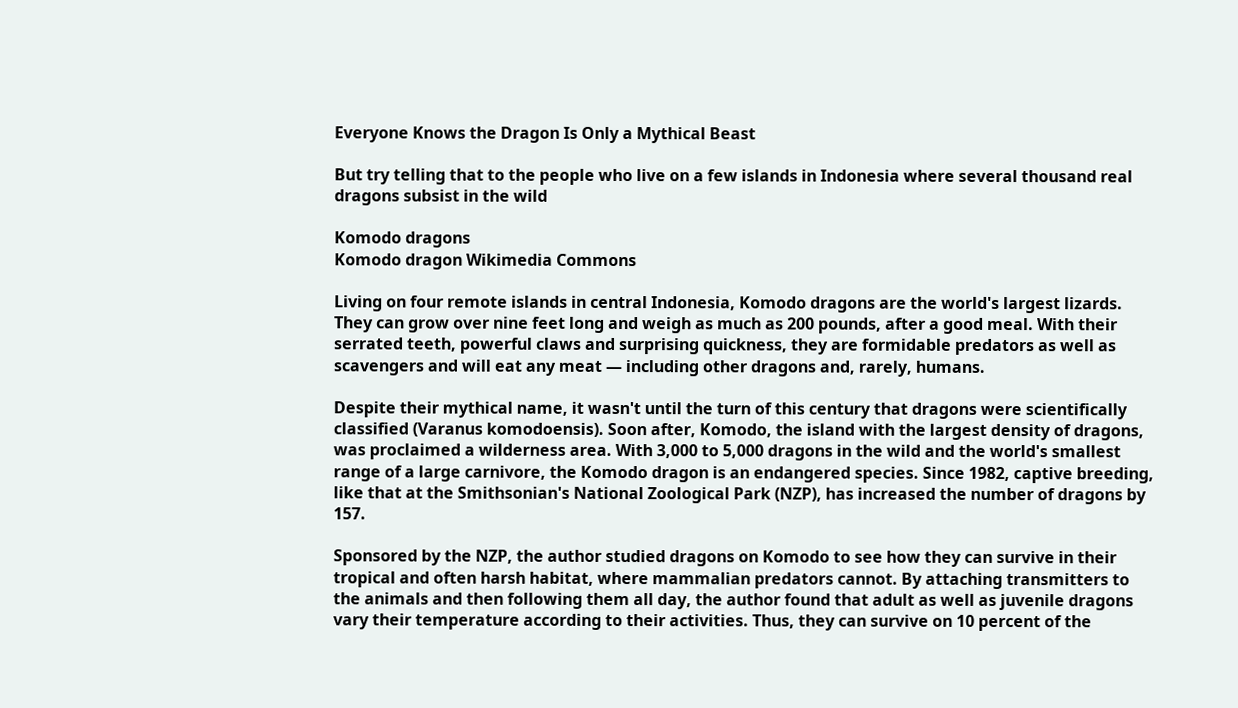Everyone Knows the Dragon Is Only a Mythical Beast

But try telling that to the people who live on a few islands in Indonesia where several thousand real dragons subsist in the wild

Komodo dragons
Komodo dragon Wikimedia Commons

Living on four remote islands in central Indonesia, Komodo dragons are the world's largest lizards. They can grow over nine feet long and weigh as much as 200 pounds, after a good meal. With their serrated teeth, powerful claws and surprising quickness, they are formidable predators as well as scavengers and will eat any meat — including other dragons and, rarely, humans.

Despite their mythical name, it wasn't until the turn of this century that dragons were scientifically classified (Varanus komodoensis). Soon after, Komodo, the island with the largest density of dragons, was proclaimed a wilderness area. With 3,000 to 5,000 dragons in the wild and the world's smallest range of a large carnivore, the Komodo dragon is an endangered species. Since 1982, captive breeding, like that at the Smithsonian's National Zoological Park (NZP), has increased the number of dragons by 157.

Sponsored by the NZP, the author studied dragons on Komodo to see how they can survive in their tropical and often harsh habitat, where mammalian predators cannot. By attaching transmitters to the animals and then following them all day, the author found that adult as well as juvenile dragons vary their temperature according to their activities. Thus, they can survive on 10 percent of the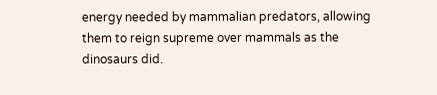energy needed by mammalian predators, allowing them to reign supreme over mammals as the dinosaurs did.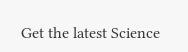Get the latest Science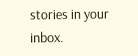stories in your inbox.